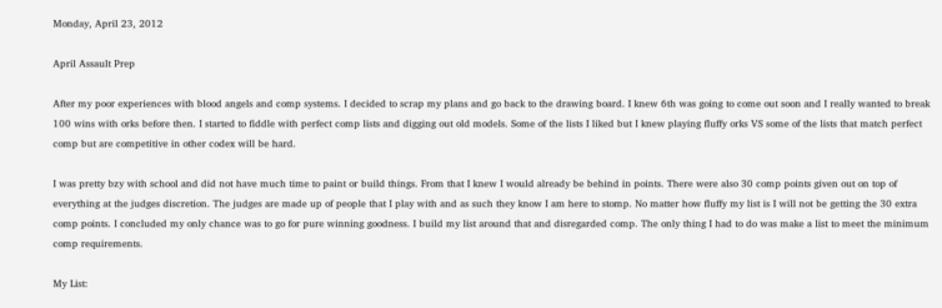Monday, April 23, 2012

April Assault Prep

After my poor experiences with blood angels and comp systems. I decided to scrap my plans and go back to the drawing board. I knew 6th was going to come out soon and I really wanted to break 100 wins with orks before then. I started to fiddle with perfect comp lists and digging out old models. Some of the lists I liked but I knew playing fluffy orks VS some of the lists that match perfect comp but are competitive in other codex will be hard.

I was pretty bzy with school and did not have much time to paint or build things. From that I knew I would already be behind in points. There were also 30 comp points given out on top of everything at the judges discretion. The judges are made up of people that I play with and as such they know I am here to stomp. No matter how fluffy my list is I will not be getting the 30 extra comp points. I concluded my only chance was to go for pure winning goodness. I build my list around that and disregarded comp. The only thing I had to do was make a list to meet the minimum comp requirements.

My List: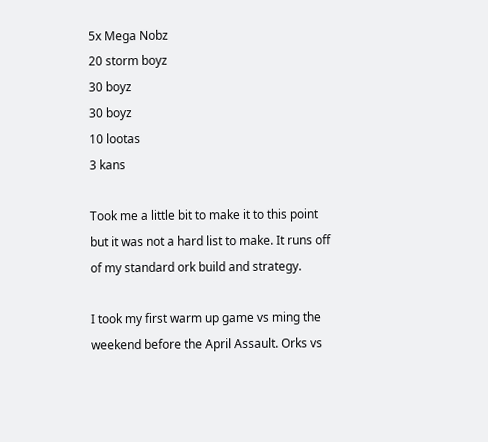5x Mega Nobz
20 storm boyz
30 boyz
30 boyz
10 lootas
3 kans

Took me a little bit to make it to this point but it was not a hard list to make. It runs off of my standard ork build and strategy.

I took my first warm up game vs ming the weekend before the April Assault. Orks vs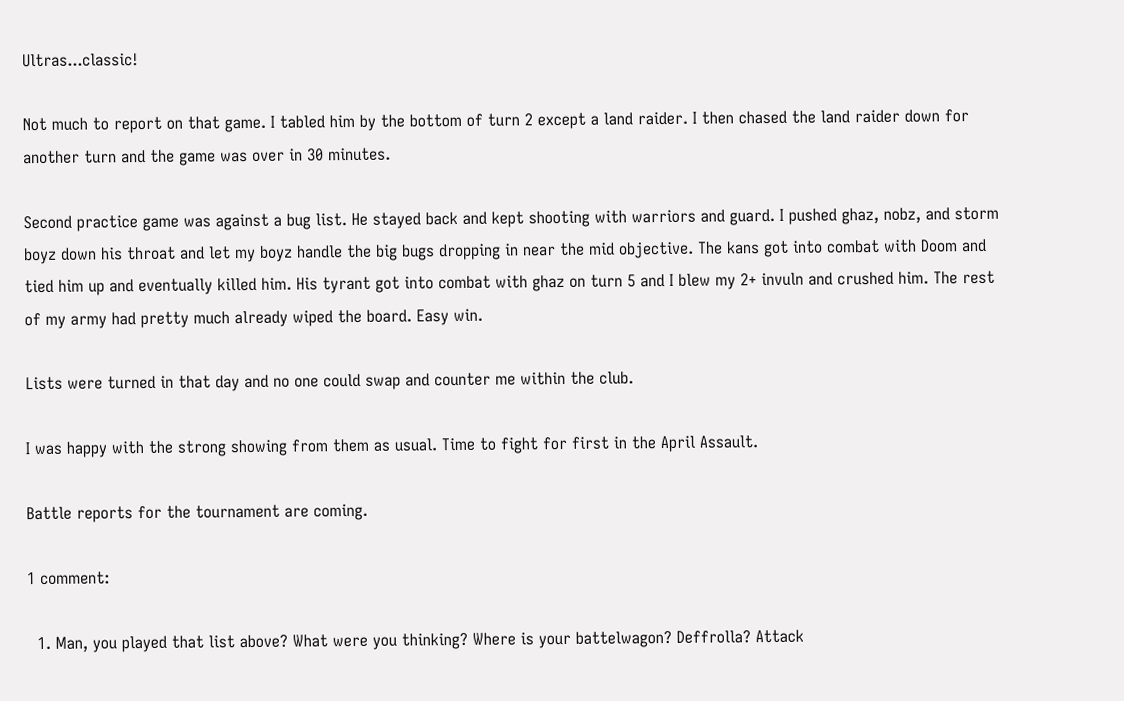Ultras...classic!

Not much to report on that game. I tabled him by the bottom of turn 2 except a land raider. I then chased the land raider down for another turn and the game was over in 30 minutes.

Second practice game was against a bug list. He stayed back and kept shooting with warriors and guard. I pushed ghaz, nobz, and storm boyz down his throat and let my boyz handle the big bugs dropping in near the mid objective. The kans got into combat with Doom and tied him up and eventually killed him. His tyrant got into combat with ghaz on turn 5 and I blew my 2+ invuln and crushed him. The rest of my army had pretty much already wiped the board. Easy win.

Lists were turned in that day and no one could swap and counter me within the club.

I was happy with the strong showing from them as usual. Time to fight for first in the April Assault.

Battle reports for the tournament are coming.

1 comment:

  1. Man, you played that list above? What were you thinking? Where is your battelwagon? Deffrolla? Attack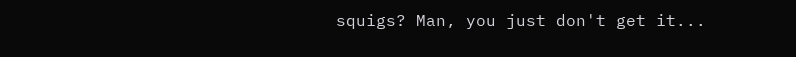squigs? Man, you just don't get it...